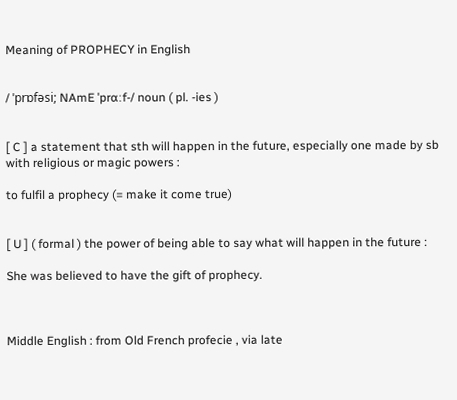Meaning of PROPHECY in English


/ ˈprɒfəsi; NAmE ˈprɑːf-/ noun ( pl. -ies )


[ C ] a statement that sth will happen in the future, especially one made by sb with religious or magic powers :

to fulfil a prophecy (= make it come true)


[ U ] ( formal ) the power of being able to say what will happen in the future :

She was believed to have the gift of prophecy.



Middle English : from Old French profecie , via late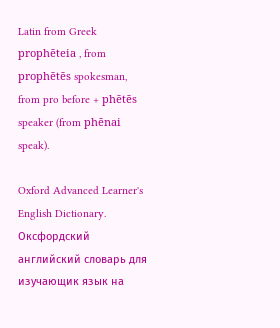Latin from Greek prophēteia , from prophētēs spokesman, from pro before + phētēs speaker (from phēnai speak).

Oxford Advanced Learner's English Dictionary.      Оксфордский английский словарь для изучающик язык на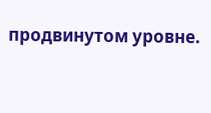продвинутом уровне.